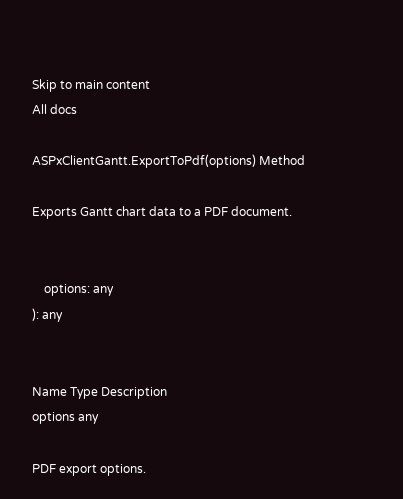Skip to main content
All docs

ASPxClientGantt.ExportToPdf(options) Method

Exports Gantt chart data to a PDF document.


    options: any
): any


Name Type Description
options any

PDF export options.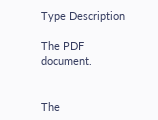Type Description

The PDF document.


The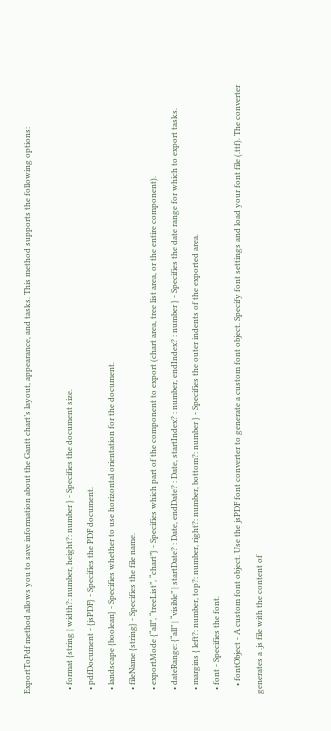ExportToPdf method allows you to save information about the Gantt chart’s layout, appearance, and tasks. This method supports the following options:

  • format {string | width?: number, height?: number } - Specifies the document size.
  • pdfDocument - {jsPDF} - Specifies the PDF document.
  • landscape {boolean} - Specifies whether to use horizontal orientation for the document.
  • fileName {string} - Specifies the file name.
  • exportMode {“all”, “treeList”, “chart”} - Specifies which part of the component to export (chart area, tree list area, or the entire component).
  • dateRange: {“all” | “visible” | startDate? : Date, endDate? : Date, startIndex? : number, endIndex? : number } - Specifies the date range for which to export tasks.
  • margins { left?: number, top?: number, right?: number, bottom?: number } - Specifies the outer indents of the exported area.
  • font - Specifies the font.
    • fontObject - A custom font object. Use the jsPDF font converter to generate a custom font object. Specify font settings and load your font file (.ttf). The converter generates a .js file with the content of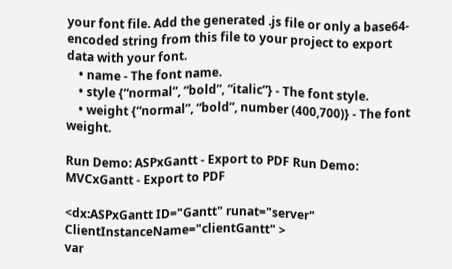your font file. Add the generated .js file or only a base64-encoded string from this file to your project to export data with your font.
    • name - The font name.
    • style {“normal”, “bold”, “italic”} - The font style.
    • weight {“normal”, “bold”, number (400,700)} - The font weight.

Run Demo: ASPxGantt - Export to PDF Run Demo: MVCxGantt - Export to PDF

<dx:ASPxGantt ID="Gantt" runat="server" ClientInstanceName="clientGantt" >
var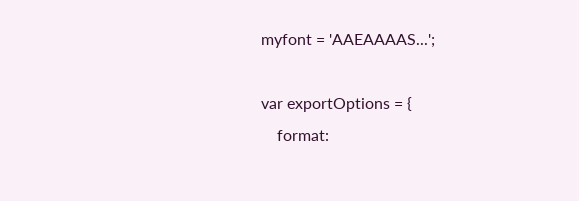myfont = 'AAEAAAAS...';

var exportOptions = {
    format: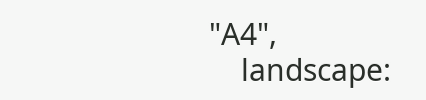"A4",
    landscape: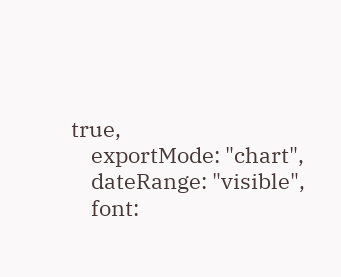true,
    exportMode: "chart",
    dateRange: "visible",
    font: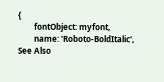{
        fontObject: myfont,
        name: 'Roboto-BoldItalic',
See Also